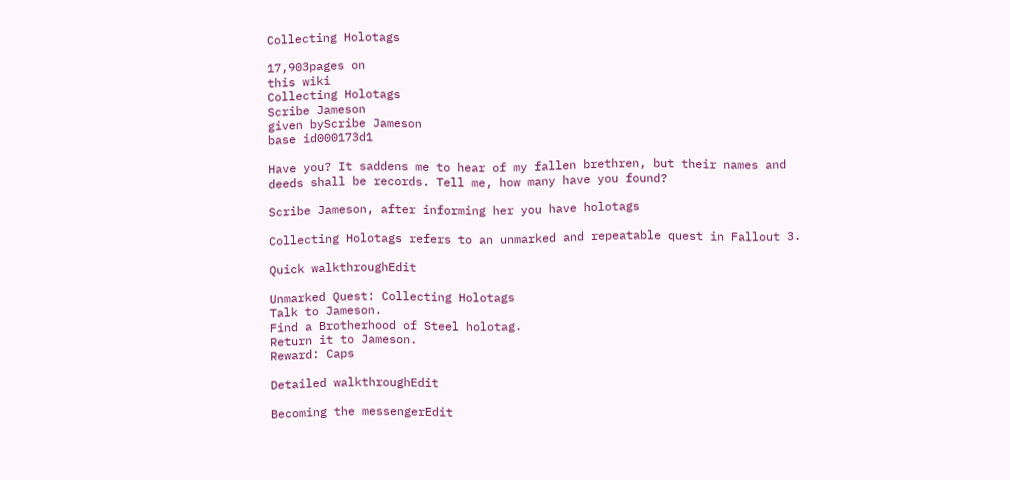Collecting Holotags

17,903pages on
this wiki
Collecting Holotags
Scribe Jameson
given byScribe Jameson
base id000173d1

Have you? It saddens me to hear of my fallen brethren, but their names and deeds shall be records. Tell me, how many have you found?

Scribe Jameson, after informing her you have holotags

Collecting Holotags refers to an unmarked and repeatable quest in Fallout 3.

Quick walkthroughEdit

Unmarked Quest: Collecting Holotags
Talk to Jameson.
Find a Brotherhood of Steel holotag.
Return it to Jameson.
Reward: Caps

Detailed walkthroughEdit

Becoming the messengerEdit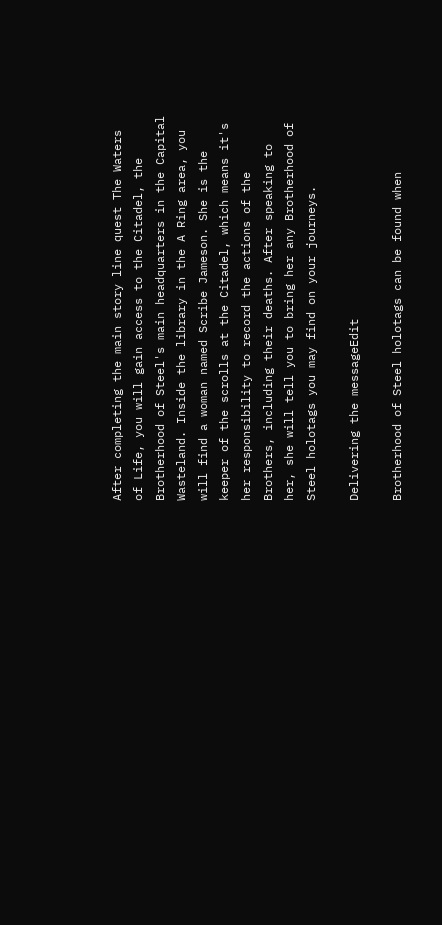After completing the main story line quest The Waters of Life, you will gain access to the Citadel, the Brotherhood of Steel's main headquarters in the Capital Wasteland. Inside the library in the A Ring area, you will find a woman named Scribe Jameson. She is the keeper of the scrolls at the Citadel, which means it's her responsibility to record the actions of the Brothers, including their deaths. After speaking to her, she will tell you to bring her any Brotherhood of Steel holotags you may find on your journeys.

Delivering the messageEdit

Brotherhood of Steel holotags can be found when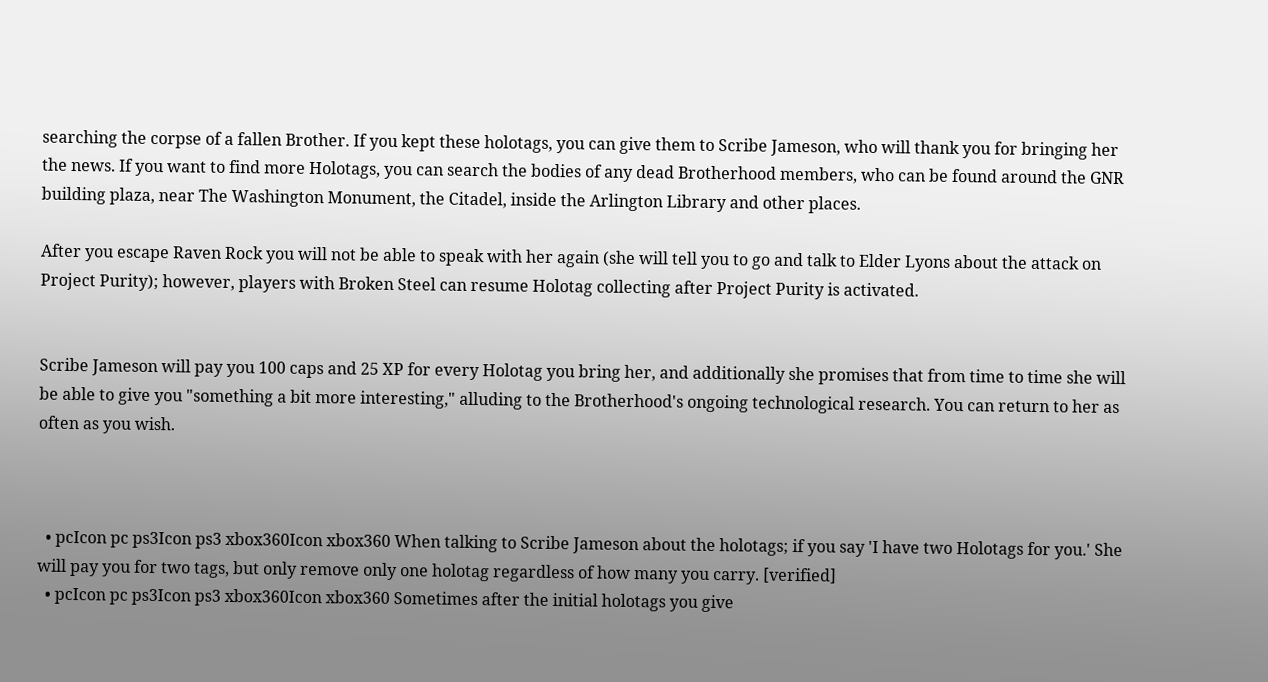searching the corpse of a fallen Brother. If you kept these holotags, you can give them to Scribe Jameson, who will thank you for bringing her the news. If you want to find more Holotags, you can search the bodies of any dead Brotherhood members, who can be found around the GNR building plaza, near The Washington Monument, the Citadel, inside the Arlington Library and other places.

After you escape Raven Rock you will not be able to speak with her again (she will tell you to go and talk to Elder Lyons about the attack on Project Purity); however, players with Broken Steel can resume Holotag collecting after Project Purity is activated.


Scribe Jameson will pay you 100 caps and 25 XP for every Holotag you bring her, and additionally she promises that from time to time she will be able to give you "something a bit more interesting," alluding to the Brotherhood's ongoing technological research. You can return to her as often as you wish.



  • pcIcon pc ps3Icon ps3 xbox360Icon xbox360 When talking to Scribe Jameson about the holotags; if you say 'I have two Holotags for you.' She will pay you for two tags, but only remove only one holotag regardless of how many you carry. [verified]
  • pcIcon pc ps3Icon ps3 xbox360Icon xbox360 Sometimes after the initial holotags you give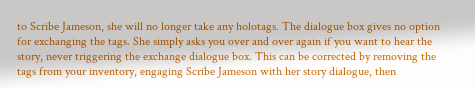to Scribe Jameson, she will no longer take any holotags. The dialogue box gives no option for exchanging the tags. She simply asks you over and over again if you want to hear the story, never triggering the exchange dialogue box. This can be corrected by removing the tags from your inventory, engaging Scribe Jameson with her story dialogue, then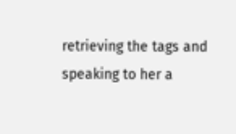retrieving the tags and speaking to her a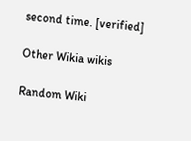second time. [verified]

Other Wikia wikis

Random Wiki